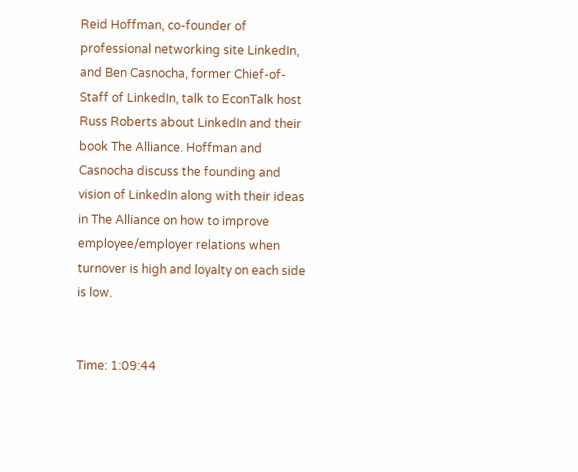Reid Hoffman, co-founder of professional networking site LinkedIn, and Ben Casnocha, former Chief-of-Staff of LinkedIn, talk to EconTalk host Russ Roberts about LinkedIn and their book The Alliance. Hoffman and Casnocha discuss the founding and vision of LinkedIn along with their ideas in The Alliance on how to improve employee/employer relations when turnover is high and loyalty on each side is low.


Time: 1:09:44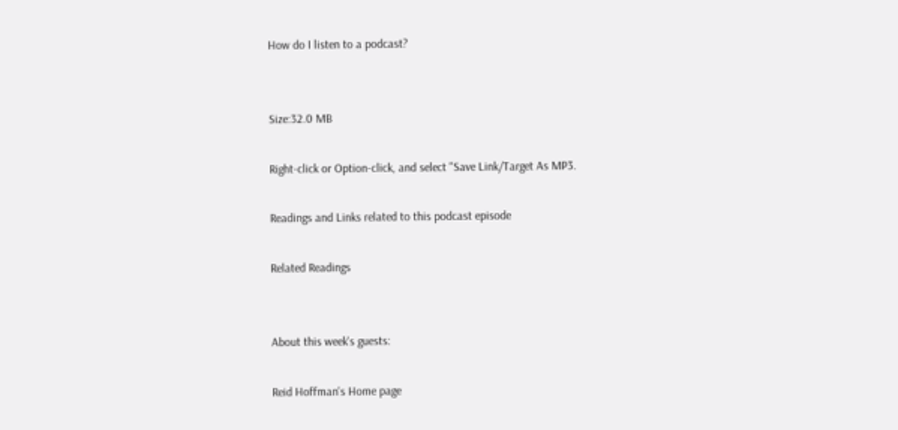How do I listen to a podcast?


Size:32.0 MB

Right-click or Option-click, and select "Save Link/Target As MP3.

Readings and Links related to this podcast episode

Related Readings


About this week's guests:

Reid Hoffman's Home page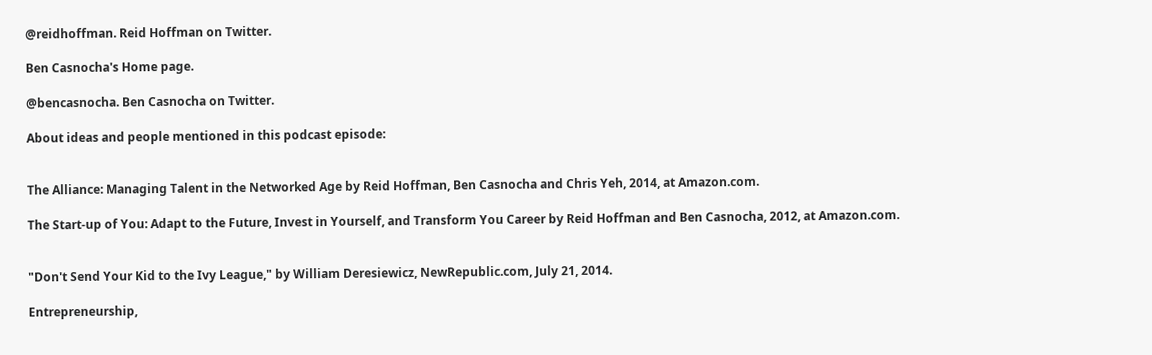@reidhoffman. Reid Hoffman on Twitter.

Ben Casnocha's Home page.

@bencasnocha. Ben Casnocha on Twitter.

About ideas and people mentioned in this podcast episode:


The Alliance: Managing Talent in the Networked Age by Reid Hoffman, Ben Casnocha and Chris Yeh, 2014, at Amazon.com.

The Start-up of You: Adapt to the Future, Invest in Yourself, and Transform You Career by Reid Hoffman and Ben Casnocha, 2012, at Amazon.com.


"Don't Send Your Kid to the Ivy League," by William Deresiewicz, NewRepublic.com, July 21, 2014.

Entrepreneurship,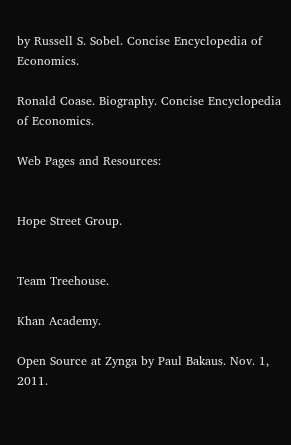by Russell S. Sobel. Concise Encyclopedia of Economics.

Ronald Coase. Biography. Concise Encyclopedia of Economics.

Web Pages and Resources:


Hope Street Group.


Team Treehouse.

Khan Academy.

Open Source at Zynga by Paul Bakaus. Nov. 1, 2011.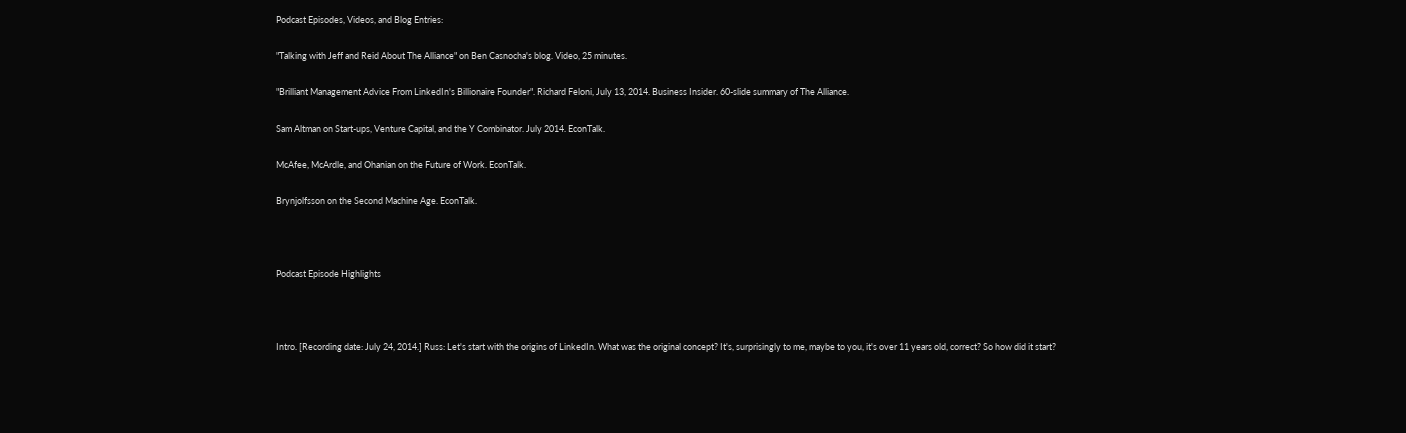Podcast Episodes, Videos, and Blog Entries:

"Talking with Jeff and Reid About The Alliance" on Ben Casnocha's blog. Video, 25 minutes.

"Brilliant Management Advice From LinkedIn's Billionaire Founder". Richard Feloni, July 13, 2014. Business Insider. 60-slide summary of The Alliance.

Sam Altman on Start-ups, Venture Capital, and the Y Combinator. July 2014. EconTalk.

McAfee, McArdle, and Ohanian on the Future of Work. EconTalk.

Brynjolfsson on the Second Machine Age. EconTalk.



Podcast Episode Highlights



Intro. [Recording date: July 24, 2014.] Russ: Let's start with the origins of LinkedIn. What was the original concept? It's, surprisingly to me, maybe to you, it's over 11 years old, correct? So how did it start?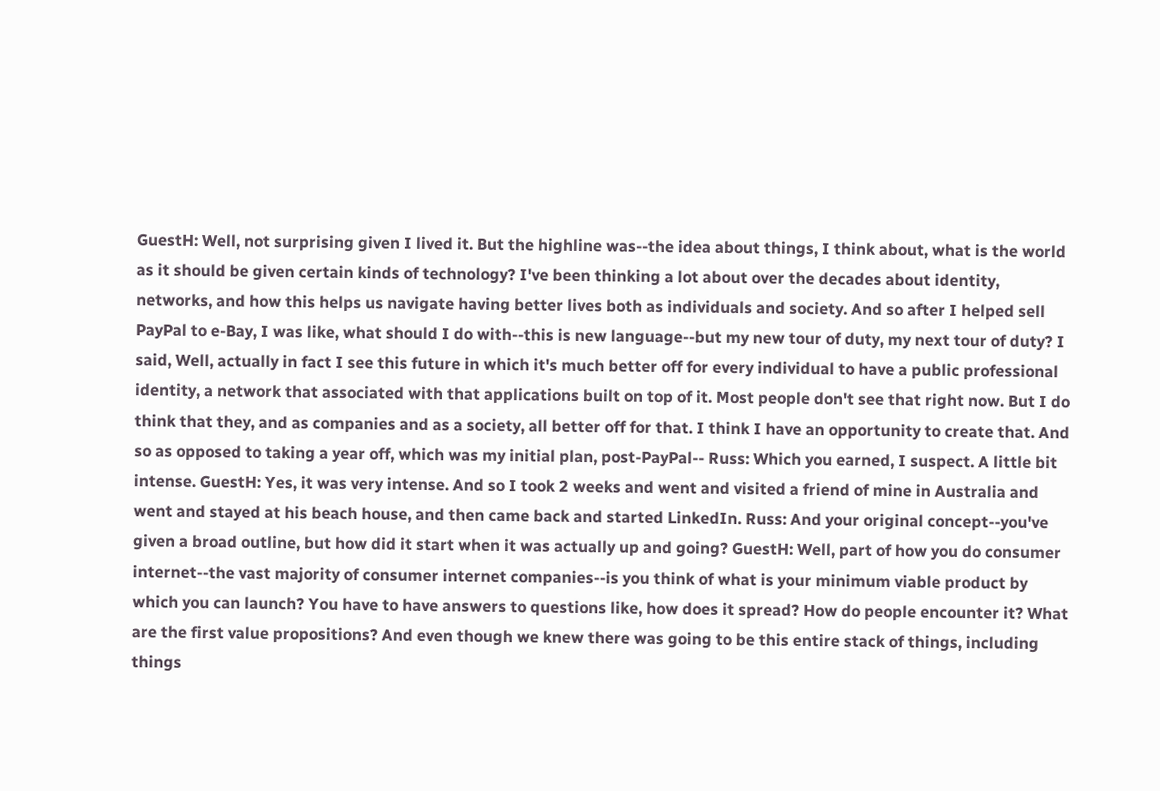GuestH: Well, not surprising given I lived it. But the highline was--the idea about things, I think about, what is the world as it should be given certain kinds of technology? I've been thinking a lot about over the decades about identity, networks, and how this helps us navigate having better lives both as individuals and society. And so after I helped sell PayPal to e-Bay, I was like, what should I do with--this is new language--but my new tour of duty, my next tour of duty? I said, Well, actually in fact I see this future in which it's much better off for every individual to have a public professional identity, a network that associated with that applications built on top of it. Most people don't see that right now. But I do think that they, and as companies and as a society, all better off for that. I think I have an opportunity to create that. And so as opposed to taking a year off, which was my initial plan, post-PayPal-- Russ: Which you earned, I suspect. A little bit intense. GuestH: Yes, it was very intense. And so I took 2 weeks and went and visited a friend of mine in Australia and went and stayed at his beach house, and then came back and started LinkedIn. Russ: And your original concept--you've given a broad outline, but how did it start when it was actually up and going? GuestH: Well, part of how you do consumer internet--the vast majority of consumer internet companies--is you think of what is your minimum viable product by which you can launch? You have to have answers to questions like, how does it spread? How do people encounter it? What are the first value propositions? And even though we knew there was going to be this entire stack of things, including things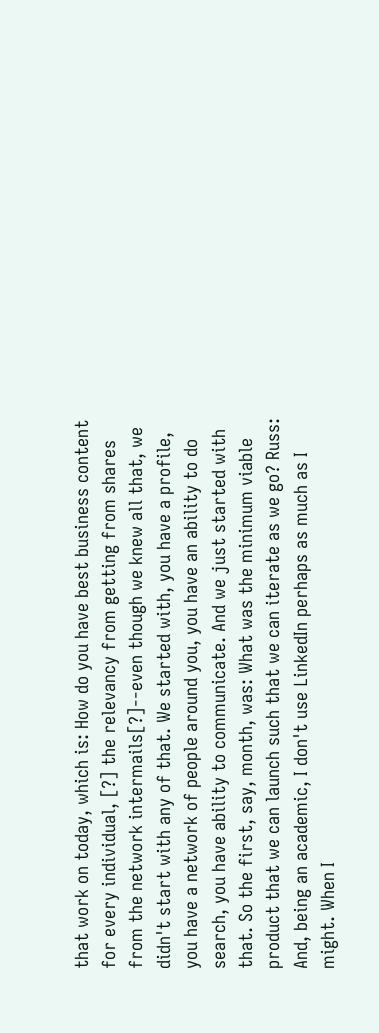that work on today, which is: How do you have best business content for every individual, [?] the relevancy from getting from shares from the network intermails[?]--even though we knew all that, we didn't start with any of that. We started with, you have a profile, you have a network of people around you, you have an ability to do search, you have ability to communicate. And we just started with that. So the first, say, month, was: What was the minimum viable product that we can launch such that we can iterate as we go? Russ: And, being an academic, I don't use LinkedIn perhaps as much as I might. When I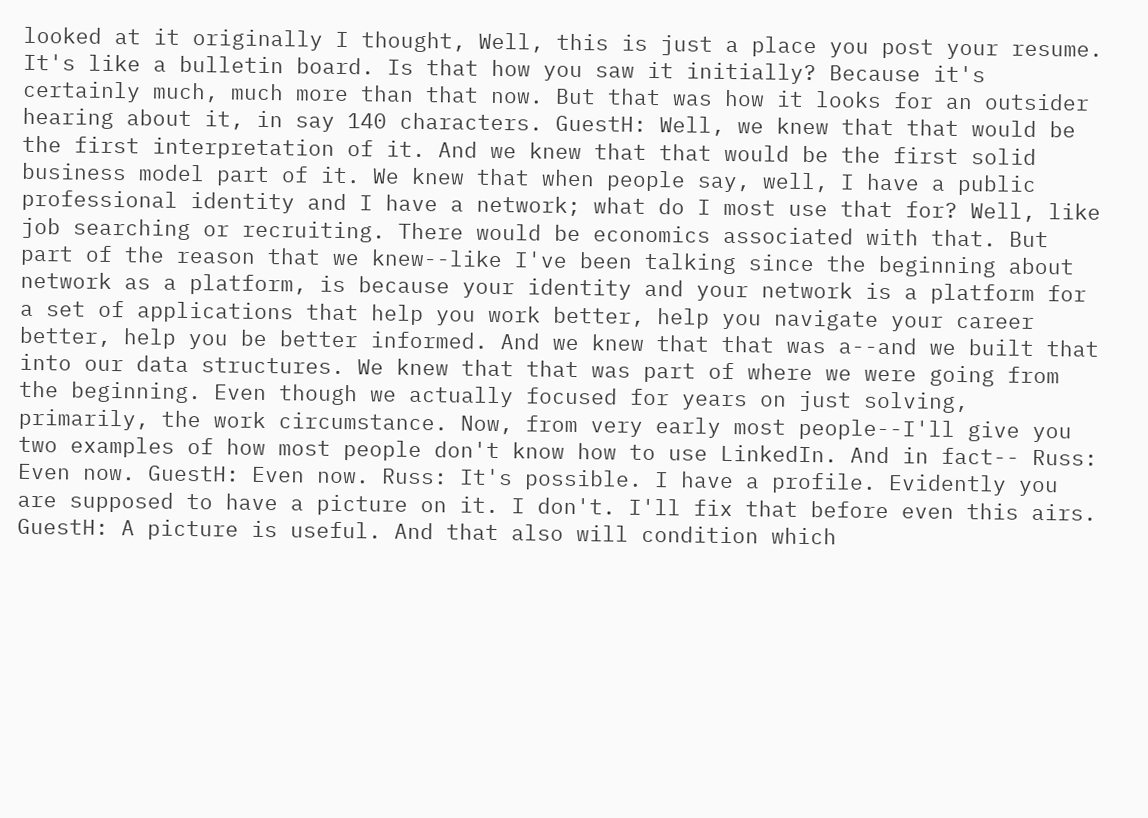looked at it originally I thought, Well, this is just a place you post your resume. It's like a bulletin board. Is that how you saw it initially? Because it's certainly much, much more than that now. But that was how it looks for an outsider hearing about it, in say 140 characters. GuestH: Well, we knew that that would be the first interpretation of it. And we knew that that would be the first solid business model part of it. We knew that when people say, well, I have a public professional identity and I have a network; what do I most use that for? Well, like job searching or recruiting. There would be economics associated with that. But part of the reason that we knew--like I've been talking since the beginning about network as a platform, is because your identity and your network is a platform for a set of applications that help you work better, help you navigate your career better, help you be better informed. And we knew that that was a--and we built that into our data structures. We knew that that was part of where we were going from the beginning. Even though we actually focused for years on just solving, primarily, the work circumstance. Now, from very early most people--I'll give you two examples of how most people don't know how to use LinkedIn. And in fact-- Russ: Even now. GuestH: Even now. Russ: It's possible. I have a profile. Evidently you are supposed to have a picture on it. I don't. I'll fix that before even this airs. GuestH: A picture is useful. And that also will condition which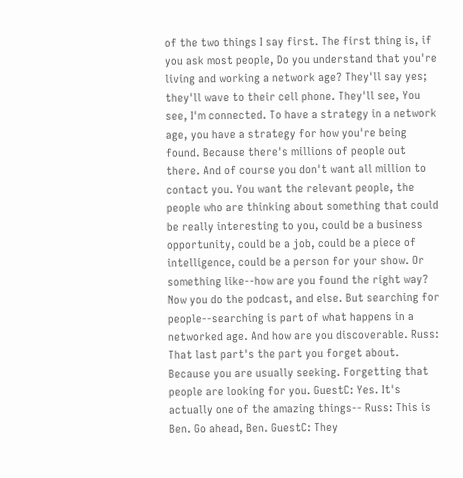of the two things I say first. The first thing is, if you ask most people, Do you understand that you're living and working a network age? They'll say yes; they'll wave to their cell phone. They'll see, You see, I'm connected. To have a strategy in a network age, you have a strategy for how you're being found. Because there's millions of people out there. And of course you don't want all million to contact you. You want the relevant people, the people who are thinking about something that could be really interesting to you, could be a business opportunity, could be a job, could be a piece of intelligence, could be a person for your show. Or something like--how are you found the right way? Now you do the podcast, and else. But searching for people--searching is part of what happens in a networked age. And how are you discoverable. Russ: That last part's the part you forget about. Because you are usually seeking. Forgetting that people are looking for you. GuestC: Yes. It's actually one of the amazing things-- Russ: This is Ben. Go ahead, Ben. GuestC: They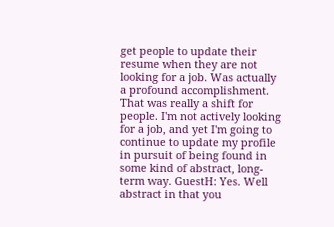get people to update their resume when they are not looking for a job. Was actually a profound accomplishment. That was really a shift for people. I'm not actively looking for a job, and yet I'm going to continue to update my profile in pursuit of being found in some kind of abstract, long-term way. GuestH: Yes. Well abstract in that you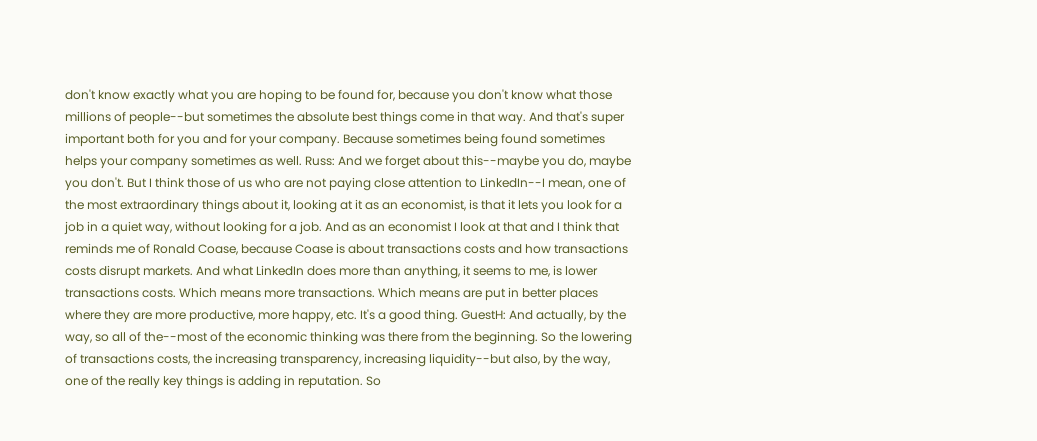don't know exactly what you are hoping to be found for, because you don't know what those millions of people--but sometimes the absolute best things come in that way. And that's super important both for you and for your company. Because sometimes being found sometimes helps your company sometimes as well. Russ: And we forget about this--maybe you do, maybe you don't. But I think those of us who are not paying close attention to LinkedIn--I mean, one of the most extraordinary things about it, looking at it as an economist, is that it lets you look for a job in a quiet way, without looking for a job. And as an economist I look at that and I think that reminds me of Ronald Coase, because Coase is about transactions costs and how transactions costs disrupt markets. And what LinkedIn does more than anything, it seems to me, is lower transactions costs. Which means more transactions. Which means are put in better places where they are more productive, more happy, etc. It's a good thing. GuestH: And actually, by the way, so all of the--most of the economic thinking was there from the beginning. So the lowering of transactions costs, the increasing transparency, increasing liquidity--but also, by the way, one of the really key things is adding in reputation. So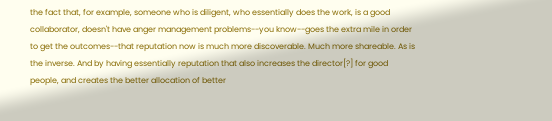the fact that, for example, someone who is diligent, who essentially does the work, is a good collaborator, doesn't have anger management problems--you know--goes the extra mile in order to get the outcomes--that reputation now is much more discoverable. Much more shareable. As is the inverse. And by having essentially reputation that also increases the director[?] for good people, and creates the better allocation of better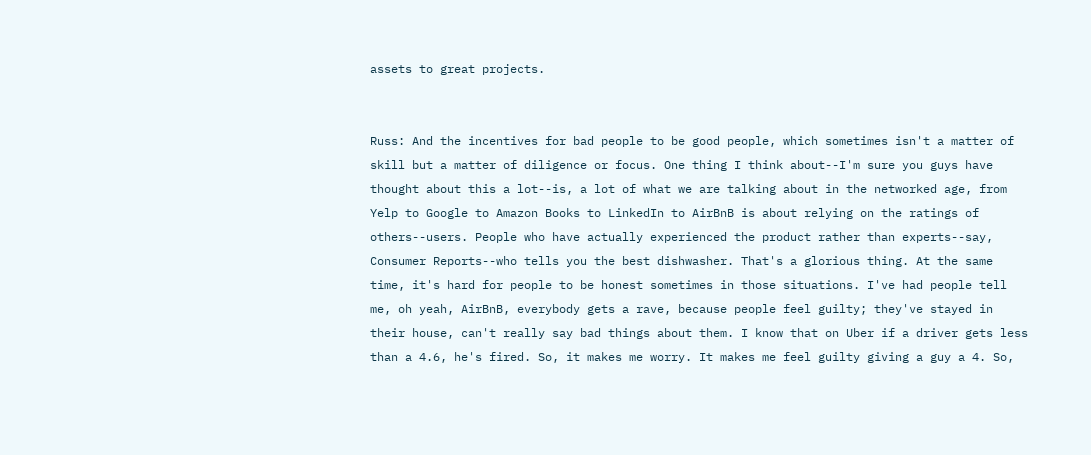assets to great projects.


Russ: And the incentives for bad people to be good people, which sometimes isn't a matter of skill but a matter of diligence or focus. One thing I think about--I'm sure you guys have thought about this a lot--is, a lot of what we are talking about in the networked age, from Yelp to Google to Amazon Books to LinkedIn to AirBnB is about relying on the ratings of others--users. People who have actually experienced the product rather than experts--say, Consumer Reports--who tells you the best dishwasher. That's a glorious thing. At the same time, it's hard for people to be honest sometimes in those situations. I've had people tell me, oh yeah, AirBnB, everybody gets a rave, because people feel guilty; they've stayed in their house, can't really say bad things about them. I know that on Uber if a driver gets less than a 4.6, he's fired. So, it makes me worry. It makes me feel guilty giving a guy a 4. So,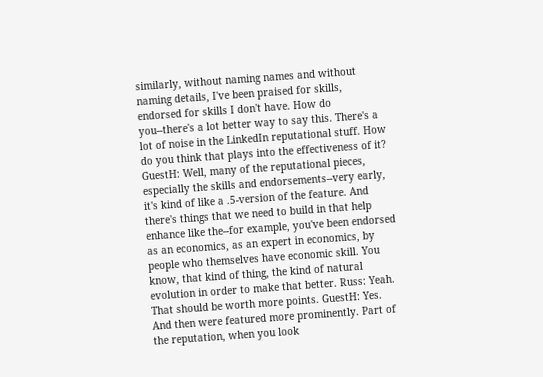similarly, without naming names and without naming details, I've been praised for skills, endorsed for skills I don't have. How do you--there's a lot better way to say this. There's a lot of noise in the LinkedIn reputational stuff. How do you think that plays into the effectiveness of it? GuestH: Well, many of the reputational pieces, especially the skills and endorsements--very early, it's kind of like a .5-version of the feature. And there's things that we need to build in that help enhance like the--for example, you've been endorsed as an economics, as an expert in economics, by people who themselves have economic skill. You know, that kind of thing, the kind of natural evolution in order to make that better. Russ: Yeah. That should be worth more points. GuestH: Yes. And then were featured more prominently. Part of the reputation, when you look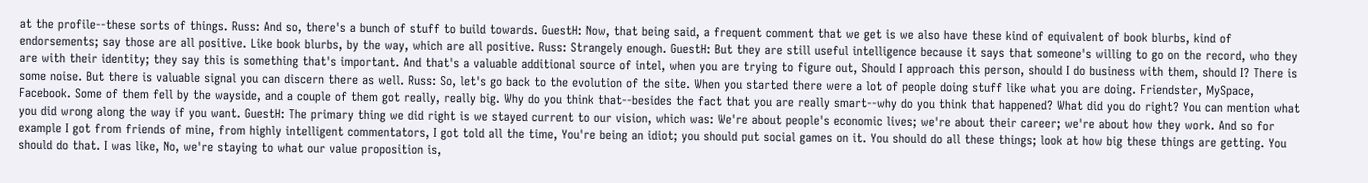at the profile--these sorts of things. Russ: And so, there's a bunch of stuff to build towards. GuestH: Now, that being said, a frequent comment that we get is we also have these kind of equivalent of book blurbs, kind of endorsements; say those are all positive. Like book blurbs, by the way, which are all positive. Russ: Strangely enough. GuestH: But they are still useful intelligence because it says that someone's willing to go on the record, who they are with their identity; they say this is something that's important. And that's a valuable additional source of intel, when you are trying to figure out, Should I approach this person, should I do business with them, should I? There is some noise. But there is valuable signal you can discern there as well. Russ: So, let's go back to the evolution of the site. When you started there were a lot of people doing stuff like what you are doing. Friendster, MySpace, Facebook. Some of them fell by the wayside, and a couple of them got really, really big. Why do you think that--besides the fact that you are really smart--why do you think that happened? What did you do right? You can mention what you did wrong along the way if you want. GuestH: The primary thing we did right is we stayed current to our vision, which was: We're about people's economic lives; we're about their career; we're about how they work. And so for example I got from friends of mine, from highly intelligent commentators, I got told all the time, You're being an idiot; you should put social games on it. You should do all these things; look at how big these things are getting. You should do that. I was like, No, we're staying to what our value proposition is,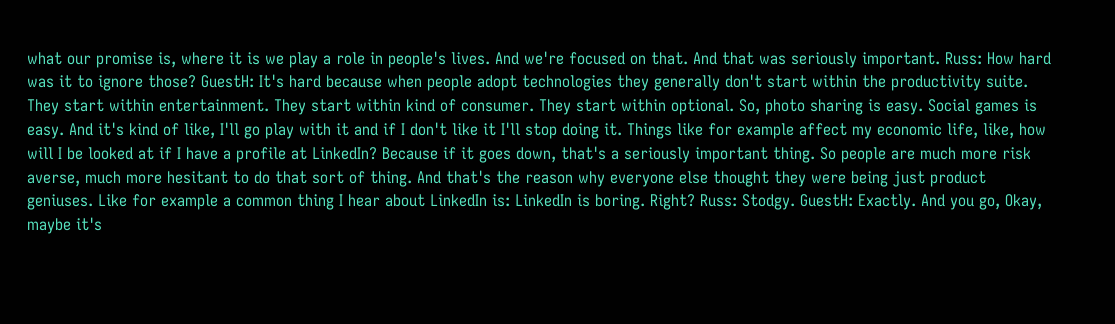what our promise is, where it is we play a role in people's lives. And we're focused on that. And that was seriously important. Russ: How hard was it to ignore those? GuestH: It's hard because when people adopt technologies they generally don't start within the productivity suite. They start within entertainment. They start within kind of consumer. They start within optional. So, photo sharing is easy. Social games is easy. And it's kind of like, I'll go play with it and if I don't like it I'll stop doing it. Things like for example affect my economic life, like, how will I be looked at if I have a profile at LinkedIn? Because if it goes down, that's a seriously important thing. So people are much more risk averse, much more hesitant to do that sort of thing. And that's the reason why everyone else thought they were being just product geniuses. Like for example a common thing I hear about LinkedIn is: LinkedIn is boring. Right? Russ: Stodgy. GuestH: Exactly. And you go, Okay, maybe it's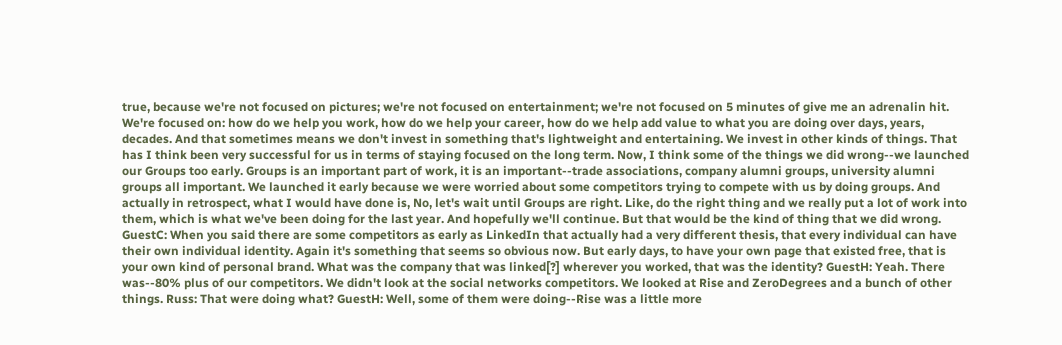true, because we're not focused on pictures; we're not focused on entertainment; we're not focused on 5 minutes of give me an adrenalin hit. We're focused on: how do we help you work, how do we help your career, how do we help add value to what you are doing over days, years, decades. And that sometimes means we don't invest in something that's lightweight and entertaining. We invest in other kinds of things. That has I think been very successful for us in terms of staying focused on the long term. Now, I think some of the things we did wrong--we launched our Groups too early. Groups is an important part of work, it is an important--trade associations, company alumni groups, university alumni groups all important. We launched it early because we were worried about some competitors trying to compete with us by doing groups. And actually in retrospect, what I would have done is, No, let's wait until Groups are right. Like, do the right thing and we really put a lot of work into them, which is what we've been doing for the last year. And hopefully we'll continue. But that would be the kind of thing that we did wrong. GuestC: When you said there are some competitors as early as LinkedIn that actually had a very different thesis, that every individual can have their own individual identity. Again it's something that seems so obvious now. But early days, to have your own page that existed free, that is your own kind of personal brand. What was the company that was linked[?] wherever you worked, that was the identity? GuestH: Yeah. There was--80% plus of our competitors. We didn't look at the social networks competitors. We looked at Rise and ZeroDegrees and a bunch of other things. Russ: That were doing what? GuestH: Well, some of them were doing--Rise was a little more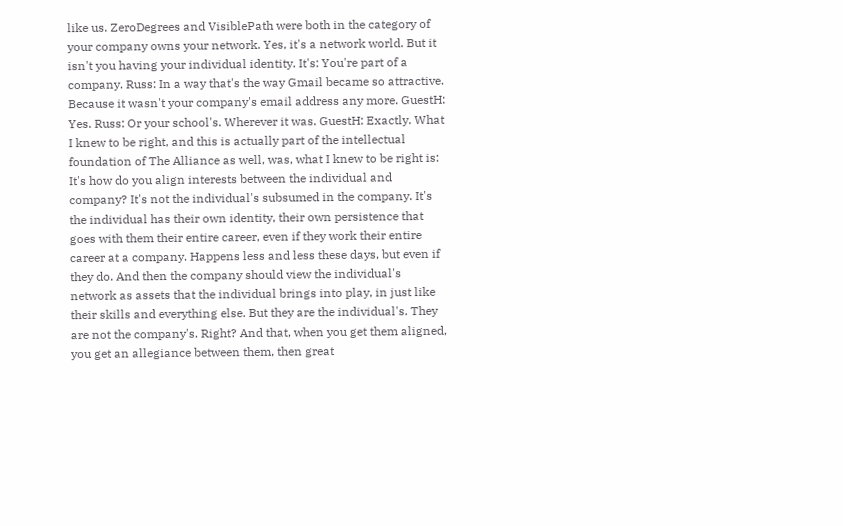like us. ZeroDegrees and VisiblePath were both in the category of your company owns your network. Yes, it's a network world. But it isn't you having your individual identity. It's: You're part of a company. Russ: In a way that's the way Gmail became so attractive. Because it wasn't your company's email address any more. GuestH: Yes. Russ: Or your school's. Wherever it was. GuestH: Exactly. What I knew to be right, and this is actually part of the intellectual foundation of The Alliance as well, was, what I knew to be right is: It's how do you align interests between the individual and company? It's not the individual's subsumed in the company. It's the individual has their own identity, their own persistence that goes with them their entire career, even if they work their entire career at a company. Happens less and less these days, but even if they do. And then the company should view the individual's network as assets that the individual brings into play, in just like their skills and everything else. But they are the individual's. They are not the company's. Right? And that, when you get them aligned, you get an allegiance between them, then great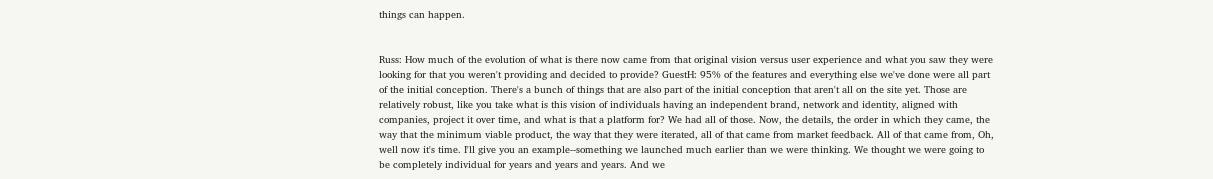things can happen.


Russ: How much of the evolution of what is there now came from that original vision versus user experience and what you saw they were looking for that you weren't providing and decided to provide? GuestH: 95% of the features and everything else we've done were all part of the initial conception. There's a bunch of things that are also part of the initial conception that aren't all on the site yet. Those are relatively robust, like you take what is this vision of individuals having an independent brand, network and identity, aligned with companies, project it over time, and what is that a platform for? We had all of those. Now, the details, the order in which they came, the way that the minimum viable product, the way that they were iterated, all of that came from market feedback. All of that came from, Oh, well now it's time. I'll give you an example--something we launched much earlier than we were thinking. We thought we were going to be completely individual for years and years and years. And we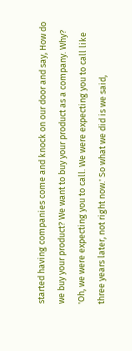started having companies come and knock on our door and say, How do we buy your product? We want to buy your product as a company. Why? 'Oh, we were expecting you to call. We were expecting you to call like three years later, not right now.' So what we did is we said,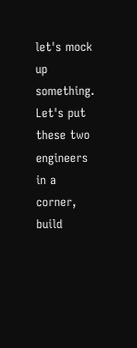let's mock up something. Let's put these two engineers in a corner, build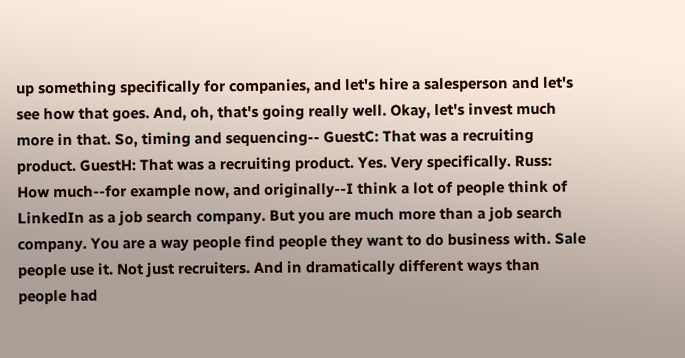up something specifically for companies, and let's hire a salesperson and let's see how that goes. And, oh, that's going really well. Okay, let's invest much more in that. So, timing and sequencing-- GuestC: That was a recruiting product. GuestH: That was a recruiting product. Yes. Very specifically. Russ: How much--for example now, and originally--I think a lot of people think of LinkedIn as a job search company. But you are much more than a job search company. You are a way people find people they want to do business with. Sale people use it. Not just recruiters. And in dramatically different ways than people had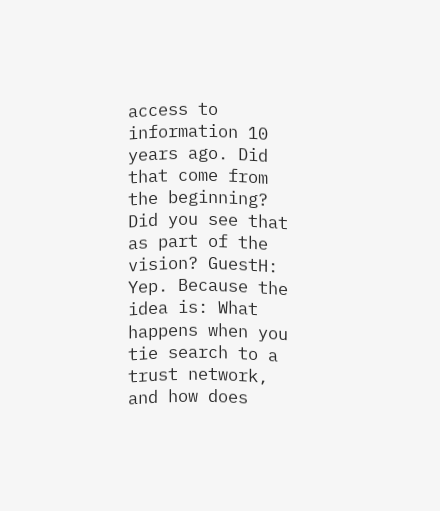access to information 10 years ago. Did that come from the beginning? Did you see that as part of the vision? GuestH: Yep. Because the idea is: What happens when you tie search to a trust network, and how does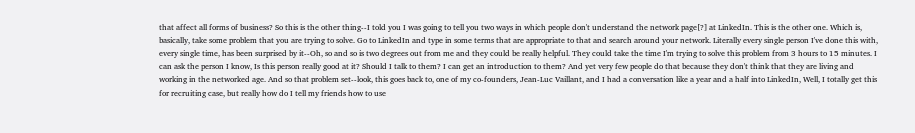that affect all forms of business? So this is the other thing--I told you I was going to tell you two ways in which people don't understand the network page[?] at LinkedIn. This is the other one. Which is, basically, take some problem that you are trying to solve. Go to LinkedIn and type in some terms that are appropriate to that and search around your network. Literally every single person I've done this with, every single time, has been surprised by it--Oh, so and so is two degrees out from me and they could be really helpful. They could take the time I'm trying to solve this problem from 3 hours to 15 minutes. I can ask the person I know, Is this person really good at it? Should I talk to them? I can get an introduction to them? And yet very few people do that because they don't think that they are living and working in the networked age. And so that problem set--look, this goes back to, one of my co-founders, Jean-Luc Vaillant, and I had a conversation like a year and a half into LinkedIn, Well, I totally get this for recruiting case, but really how do I tell my friends how to use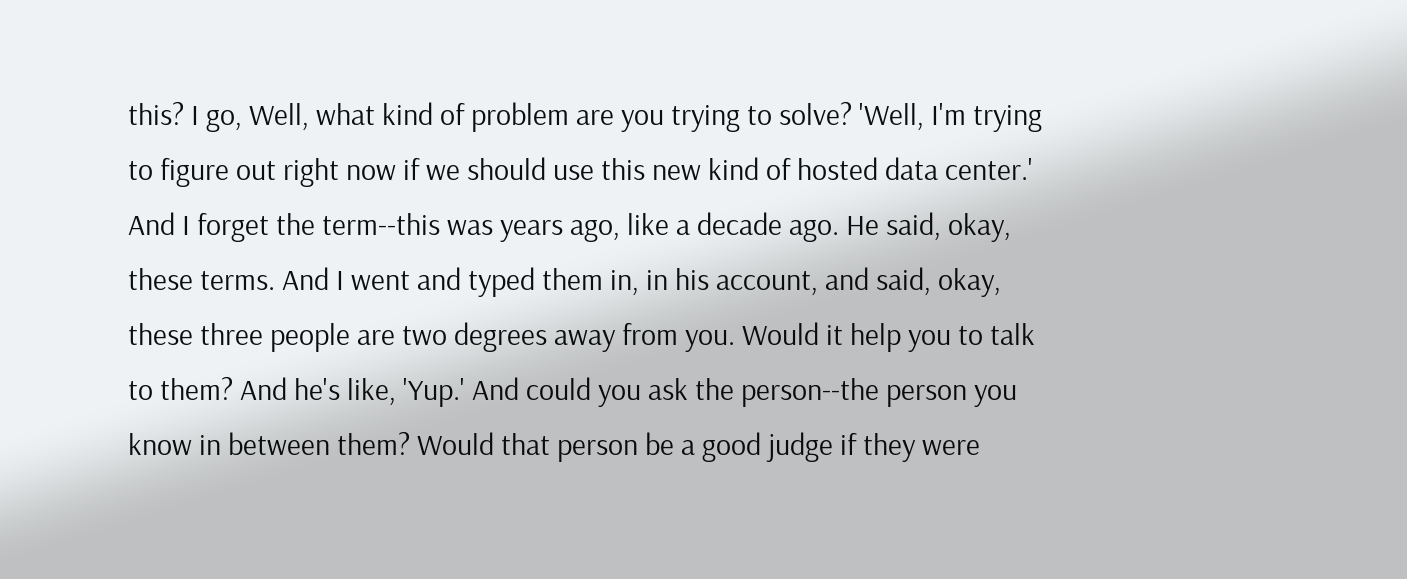this? I go, Well, what kind of problem are you trying to solve? 'Well, I'm trying to figure out right now if we should use this new kind of hosted data center.' And I forget the term--this was years ago, like a decade ago. He said, okay, these terms. And I went and typed them in, in his account, and said, okay, these three people are two degrees away from you. Would it help you to talk to them? And he's like, 'Yup.' And could you ask the person--the person you know in between them? Would that person be a good judge if they were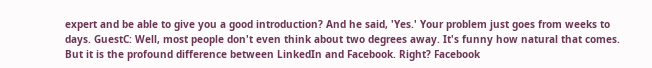expert and be able to give you a good introduction? And he said, 'Yes.' Your problem just goes from weeks to days. GuestC: Well, most people don't even think about two degrees away. It's funny how natural that comes. But it is the profound difference between LinkedIn and Facebook. Right? Facebook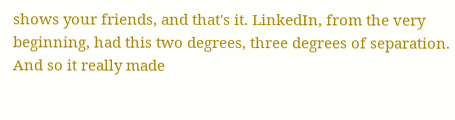shows your friends, and that's it. LinkedIn, from the very beginning, had this two degrees, three degrees of separation. And so it really made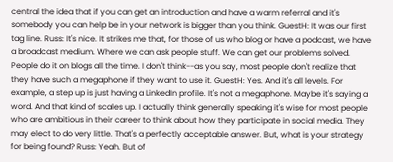central the idea that if you can get an introduction and have a warm referral and it's somebody you can help be in your network is bigger than you think. GuestH: It was our first tag line. Russ: It's nice. It strikes me that, for those of us who blog or have a podcast, we have a broadcast medium. Where we can ask people stuff. We can get our problems solved. People do it on blogs all the time. I don't think--as you say, most people don't realize that they have such a megaphone if they want to use it. GuestH: Yes. And it's all levels. For example, a step up is just having a LinkedIn profile. It's not a megaphone. Maybe it's saying a word. And that kind of scales up. I actually think generally speaking it's wise for most people who are ambitious in their career to think about how they participate in social media. They may elect to do very little. That's a perfectly acceptable answer. But, what is your strategy for being found? Russ: Yeah. But of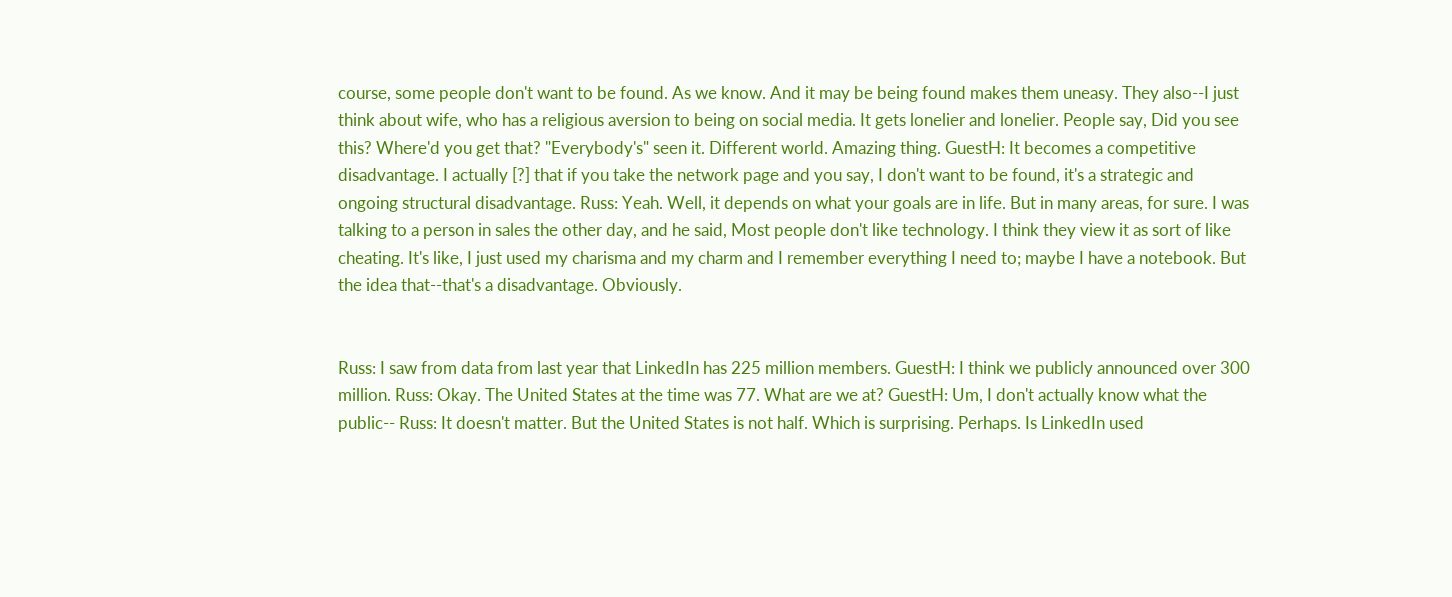course, some people don't want to be found. As we know. And it may be being found makes them uneasy. They also--I just think about wife, who has a religious aversion to being on social media. It gets lonelier and lonelier. People say, Did you see this? Where'd you get that? "Everybody's" seen it. Different world. Amazing thing. GuestH: It becomes a competitive disadvantage. I actually [?] that if you take the network page and you say, I don't want to be found, it's a strategic and ongoing structural disadvantage. Russ: Yeah. Well, it depends on what your goals are in life. But in many areas, for sure. I was talking to a person in sales the other day, and he said, Most people don't like technology. I think they view it as sort of like cheating. It's like, I just used my charisma and my charm and I remember everything I need to; maybe I have a notebook. But the idea that--that's a disadvantage. Obviously.


Russ: I saw from data from last year that LinkedIn has 225 million members. GuestH: I think we publicly announced over 300 million. Russ: Okay. The United States at the time was 77. What are we at? GuestH: Um, I don't actually know what the public-- Russ: It doesn't matter. But the United States is not half. Which is surprising. Perhaps. Is LinkedIn used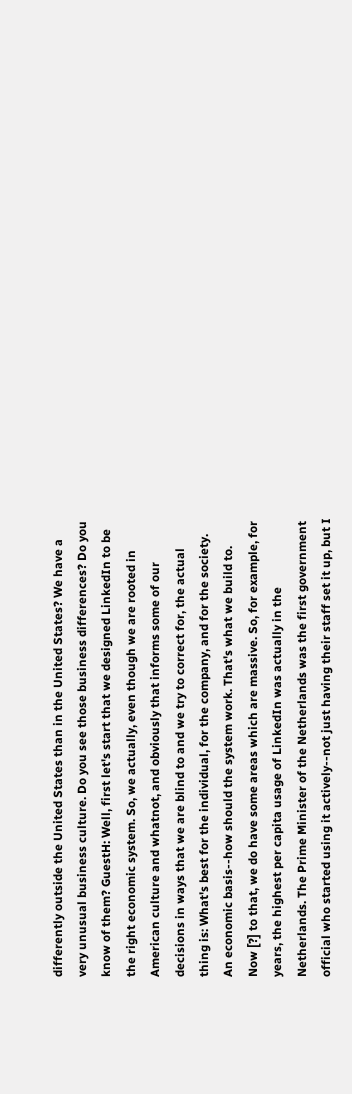differently outside the United States than in the United States? We have a very unusual business culture. Do you see those business differences? Do you know of them? GuestH: Well, first let's start that we designed LinkedIn to be the right economic system. So, we actually, even though we are rooted in American culture and whatnot, and obviously that informs some of our decisions in ways that we are blind to and we try to correct for, the actual thing is: What's best for the individual, for the company, and for the society. An economic basis--how should the system work. That's what we build to. Now [?] to that, we do have some areas which are massive. So, for example, for years, the highest per capita usage of LinkedIn was actually in the Netherlands. The Prime Minister of the Netherlands was the first government official who started using it actively--not just having their staff set it up, but I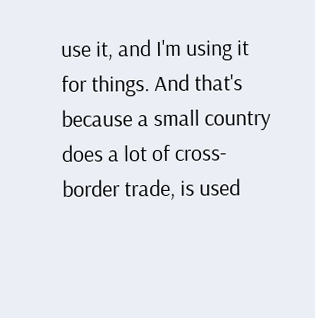use it, and I'm using it for things. And that's because a small country does a lot of cross-border trade, is used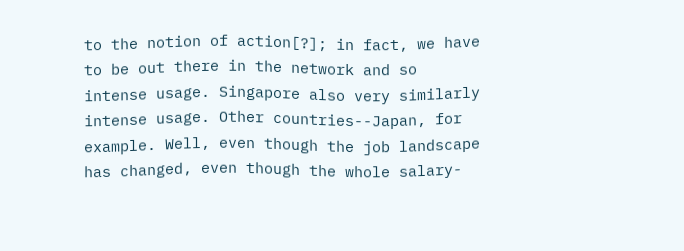to the notion of action[?]; in fact, we have to be out there in the network and so intense usage. Singapore also very similarly intense usage. Other countries--Japan, for example. Well, even though the job landscape has changed, even though the whole salary-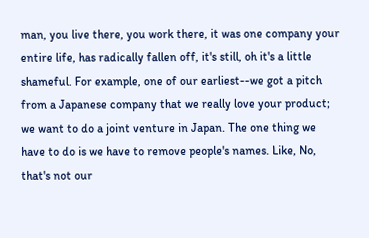man, you live there, you work there, it was one company your entire life, has radically fallen off, it's still, oh it's a little shameful. For example, one of our earliest--we got a pitch from a Japanese company that we really love your product; we want to do a joint venture in Japan. The one thing we have to do is we have to remove people's names. Like, No, that's not our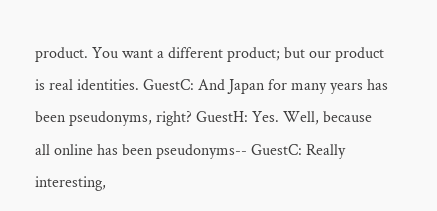product. You want a different product; but our product is real identities. GuestC: And Japan for many years has been pseudonyms, right? GuestH: Yes. Well, because all online has been pseudonyms-- GuestC: Really interesting,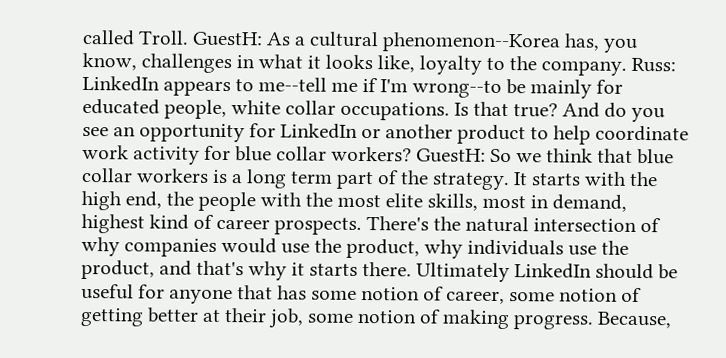called Troll. GuestH: As a cultural phenomenon--Korea has, you know, challenges in what it looks like, loyalty to the company. Russ: LinkedIn appears to me--tell me if I'm wrong--to be mainly for educated people, white collar occupations. Is that true? And do you see an opportunity for LinkedIn or another product to help coordinate work activity for blue collar workers? GuestH: So we think that blue collar workers is a long term part of the strategy. It starts with the high end, the people with the most elite skills, most in demand, highest kind of career prospects. There's the natural intersection of why companies would use the product, why individuals use the product, and that's why it starts there. Ultimately LinkedIn should be useful for anyone that has some notion of career, some notion of getting better at their job, some notion of making progress. Because,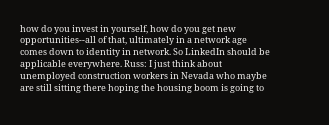how do you invest in yourself, how do you get new opportunities--all of that, ultimately in a network age comes down to identity in network. So LinkedIn should be applicable everywhere. Russ: I just think about unemployed construction workers in Nevada who maybe are still sitting there hoping the housing boom is going to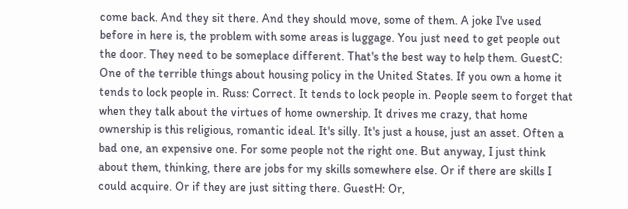come back. And they sit there. And they should move, some of them. A joke I've used before in here is, the problem with some areas is luggage. You just need to get people out the door. They need to be someplace different. That's the best way to help them. GuestC: One of the terrible things about housing policy in the United States. If you own a home it tends to lock people in. Russ: Correct. It tends to lock people in. People seem to forget that when they talk about the virtues of home ownership. It drives me crazy, that home ownership is this religious, romantic ideal. It's silly. It's just a house, just an asset. Often a bad one, an expensive one. For some people not the right one. But anyway, I just think about them, thinking, there are jobs for my skills somewhere else. Or if there are skills I could acquire. Or if they are just sitting there. GuestH: Or,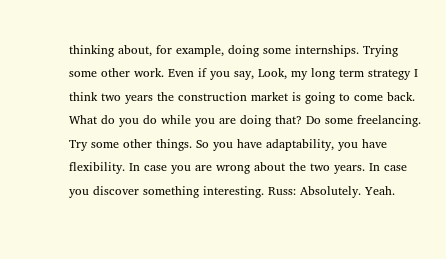thinking about, for example, doing some internships. Trying some other work. Even if you say, Look, my long term strategy I think two years the construction market is going to come back. What do you do while you are doing that? Do some freelancing. Try some other things. So you have adaptability, you have flexibility. In case you are wrong about the two years. In case you discover something interesting. Russ: Absolutely. Yeah.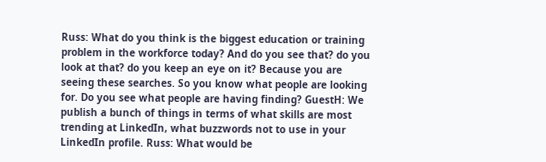Russ: What do you think is the biggest education or training problem in the workforce today? And do you see that? do you look at that? do you keep an eye on it? Because you are seeing these searches. So you know what people are looking for. Do you see what people are having finding? GuestH: We publish a bunch of things in terms of what skills are most trending at LinkedIn, what buzzwords not to use in your LinkedIn profile. Russ: What would be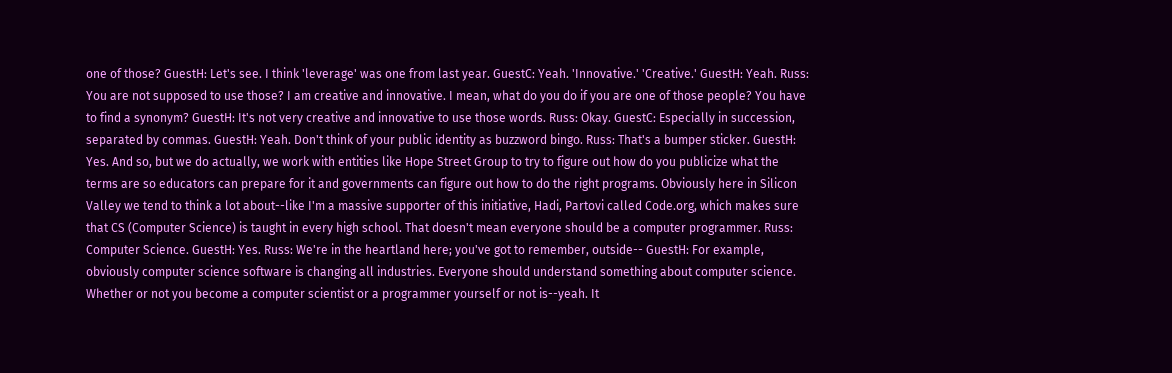one of those? GuestH: Let's see. I think 'leverage' was one from last year. GuestC: Yeah. 'Innovative.' 'Creative.' GuestH: Yeah. Russ: You are not supposed to use those? I am creative and innovative. I mean, what do you do if you are one of those people? You have to find a synonym? GuestH: It's not very creative and innovative to use those words. Russ: Okay. GuestC: Especially in succession, separated by commas. GuestH: Yeah. Don't think of your public identity as buzzword bingo. Russ: That's a bumper sticker. GuestH: Yes. And so, but we do actually, we work with entities like Hope Street Group to try to figure out how do you publicize what the terms are so educators can prepare for it and governments can figure out how to do the right programs. Obviously here in Silicon Valley we tend to think a lot about--like I'm a massive supporter of this initiative, Hadi, Partovi called Code.org, which makes sure that CS (Computer Science) is taught in every high school. That doesn't mean everyone should be a computer programmer. Russ: Computer Science. GuestH: Yes. Russ: We're in the heartland here; you've got to remember, outside-- GuestH: For example, obviously computer science software is changing all industries. Everyone should understand something about computer science. Whether or not you become a computer scientist or a programmer yourself or not is--yeah. It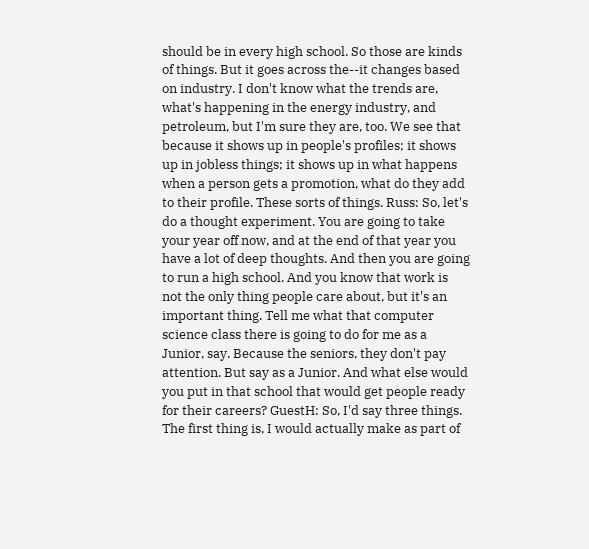should be in every high school. So those are kinds of things. But it goes across the--it changes based on industry. I don't know what the trends are, what's happening in the energy industry, and petroleum, but I'm sure they are, too. We see that because it shows up in people's profiles; it shows up in jobless things; it shows up in what happens when a person gets a promotion, what do they add to their profile. These sorts of things. Russ: So, let's do a thought experiment. You are going to take your year off now, and at the end of that year you have a lot of deep thoughts. And then you are going to run a high school. And you know that work is not the only thing people care about, but it's an important thing. Tell me what that computer science class there is going to do for me as a Junior, say. Because the seniors, they don't pay attention. But say as a Junior. And what else would you put in that school that would get people ready for their careers? GuestH: So, I'd say three things. The first thing is, I would actually make as part of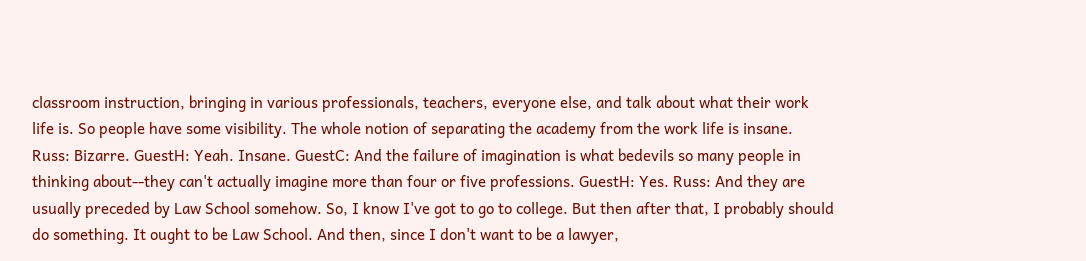classroom instruction, bringing in various professionals, teachers, everyone else, and talk about what their work life is. So people have some visibility. The whole notion of separating the academy from the work life is insane. Russ: Bizarre. GuestH: Yeah. Insane. GuestC: And the failure of imagination is what bedevils so many people in thinking about--they can't actually imagine more than four or five professions. GuestH: Yes. Russ: And they are usually preceded by Law School somehow. So, I know I've got to go to college. But then after that, I probably should do something. It ought to be Law School. And then, since I don't want to be a lawyer,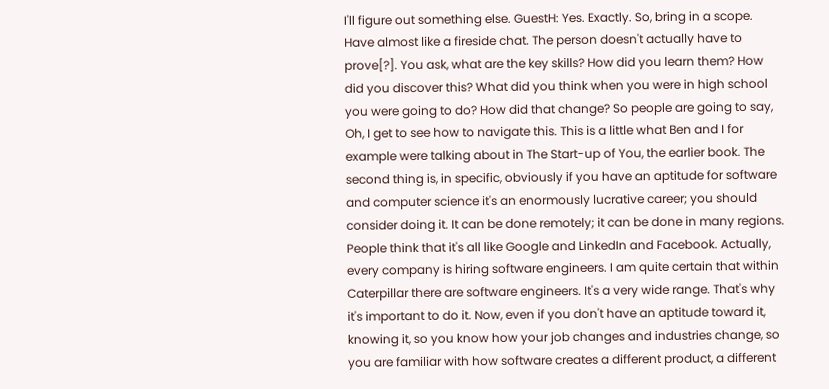I'll figure out something else. GuestH: Yes. Exactly. So, bring in a scope. Have almost like a fireside chat. The person doesn't actually have to prove[?]. You ask, what are the key skills? How did you learn them? How did you discover this? What did you think when you were in high school you were going to do? How did that change? So people are going to say, Oh, I get to see how to navigate this. This is a little what Ben and I for example were talking about in The Start-up of You, the earlier book. The second thing is, in specific, obviously if you have an aptitude for software and computer science it's an enormously lucrative career; you should consider doing it. It can be done remotely; it can be done in many regions. People think that it's all like Google and LinkedIn and Facebook. Actually, every company is hiring software engineers. I am quite certain that within Caterpillar there are software engineers. It's a very wide range. That's why it's important to do it. Now, even if you don't have an aptitude toward it, knowing it, so you know how your job changes and industries change, so you are familiar with how software creates a different product, a different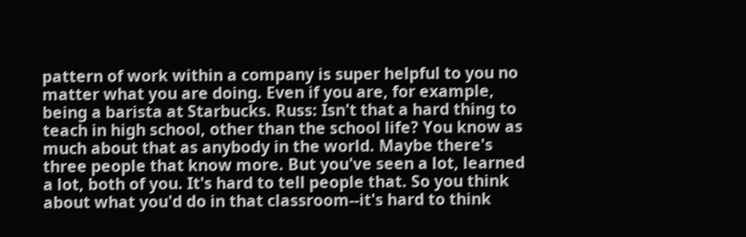pattern of work within a company is super helpful to you no matter what you are doing. Even if you are, for example, being a barista at Starbucks. Russ: Isn't that a hard thing to teach in high school, other than the school life? You know as much about that as anybody in the world. Maybe there's three people that know more. But you've seen a lot, learned a lot, both of you. It's hard to tell people that. So you think about what you'd do in that classroom--it's hard to think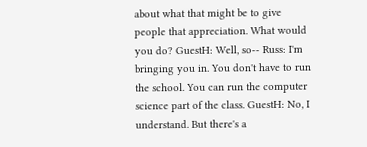about what that might be to give people that appreciation. What would you do? GuestH: Well, so-- Russ: I'm bringing you in. You don't have to run the school. You can run the computer science part of the class. GuestH: No, I understand. But there's a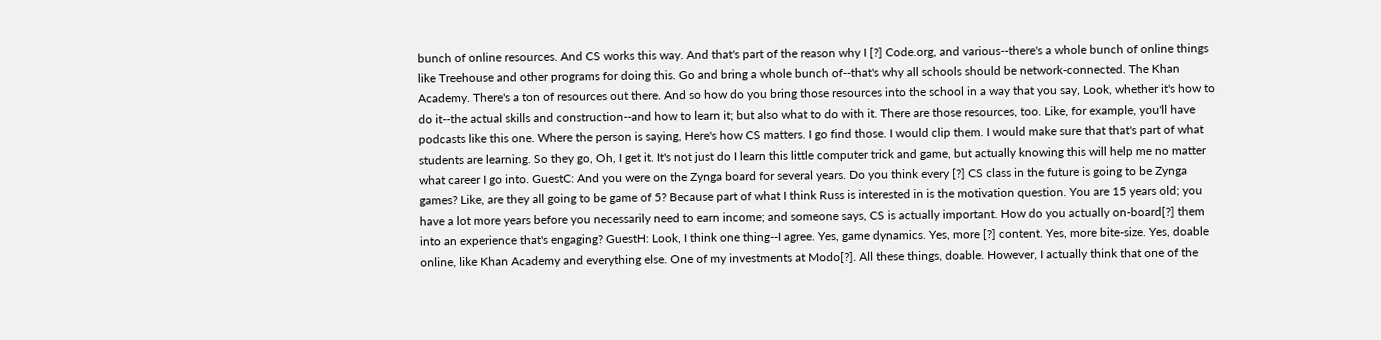bunch of online resources. And CS works this way. And that's part of the reason why I [?] Code.org, and various--there's a whole bunch of online things like Treehouse and other programs for doing this. Go and bring a whole bunch of--that's why all schools should be network-connected. The Khan Academy. There's a ton of resources out there. And so how do you bring those resources into the school in a way that you say, Look, whether it's how to do it--the actual skills and construction--and how to learn it; but also what to do with it. There are those resources, too. Like, for example, you'll have podcasts like this one. Where the person is saying, Here's how CS matters. I go find those. I would clip them. I would make sure that that's part of what students are learning. So they go, Oh, I get it. It's not just do I learn this little computer trick and game, but actually knowing this will help me no matter what career I go into. GuestC: And you were on the Zynga board for several years. Do you think every [?] CS class in the future is going to be Zynga games? Like, are they all going to be game of 5? Because part of what I think Russ is interested in is the motivation question. You are 15 years old; you have a lot more years before you necessarily need to earn income; and someone says, CS is actually important. How do you actually on-board[?] them into an experience that's engaging? GuestH: Look, I think one thing--I agree. Yes, game dynamics. Yes, more [?] content. Yes, more bite-size. Yes, doable online, like Khan Academy and everything else. One of my investments at Modo[?]. All these things, doable. However, I actually think that one of the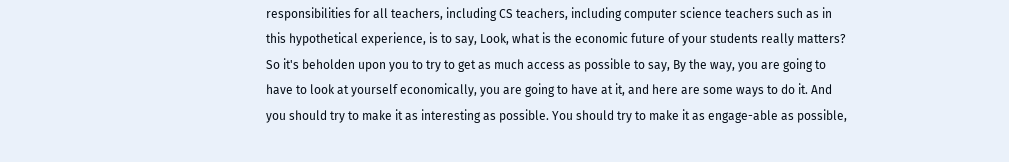responsibilities for all teachers, including CS teachers, including computer science teachers such as in this hypothetical experience, is to say, Look, what is the economic future of your students really matters? So it's beholden upon you to try to get as much access as possible to say, By the way, you are going to have to look at yourself economically, you are going to have at it, and here are some ways to do it. And you should try to make it as interesting as possible. You should try to make it as engage-able as possible,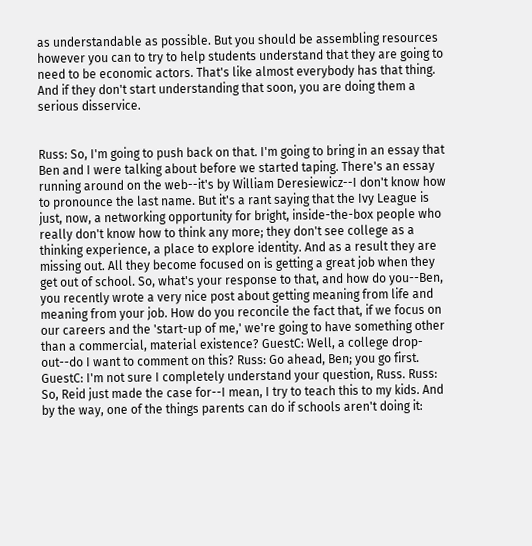as understandable as possible. But you should be assembling resources however you can to try to help students understand that they are going to need to be economic actors. That's like almost everybody has that thing. And if they don't start understanding that soon, you are doing them a serious disservice.


Russ: So, I'm going to push back on that. I'm going to bring in an essay that Ben and I were talking about before we started taping. There's an essay running around on the web--it's by William Deresiewicz--I don't know how to pronounce the last name. But it's a rant saying that the Ivy League is just, now, a networking opportunity for bright, inside-the-box people who really don't know how to think any more; they don't see college as a thinking experience, a place to explore identity. And as a result they are missing out. All they become focused on is getting a great job when they get out of school. So, what's your response to that, and how do you--Ben, you recently wrote a very nice post about getting meaning from life and meaning from your job. How do you reconcile the fact that, if we focus on our careers and the 'start-up of me,' we're going to have something other than a commercial, material existence? GuestC: Well, a college drop-out--do I want to comment on this? Russ: Go ahead, Ben; you go first. GuestC: I'm not sure I completely understand your question, Russ. Russ: So, Reid just made the case for--I mean, I try to teach this to my kids. And by the way, one of the things parents can do if schools aren't doing it: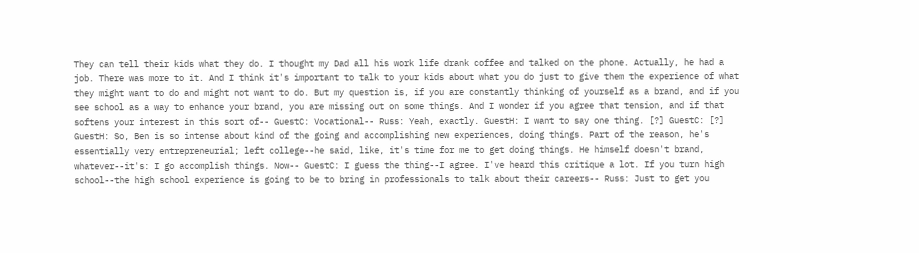They can tell their kids what they do. I thought my Dad all his work life drank coffee and talked on the phone. Actually, he had a job. There was more to it. And I think it's important to talk to your kids about what you do just to give them the experience of what they might want to do and might not want to do. But my question is, if you are constantly thinking of yourself as a brand, and if you see school as a way to enhance your brand, you are missing out on some things. And I wonder if you agree that tension, and if that softens your interest in this sort of-- GuestC: Vocational-- Russ: Yeah, exactly. GuestH: I want to say one thing. [?] GuestC: [?] GuestH: So, Ben is so intense about kind of the going and accomplishing new experiences, doing things. Part of the reason, he's essentially very entrepreneurial; left college--he said, like, it's time for me to get doing things. He himself doesn't brand, whatever--it's: I go accomplish things. Now-- GuestC: I guess the thing--I agree. I've heard this critique a lot. If you turn high school--the high school experience is going to be to bring in professionals to talk about their careers-- Russ: Just to get you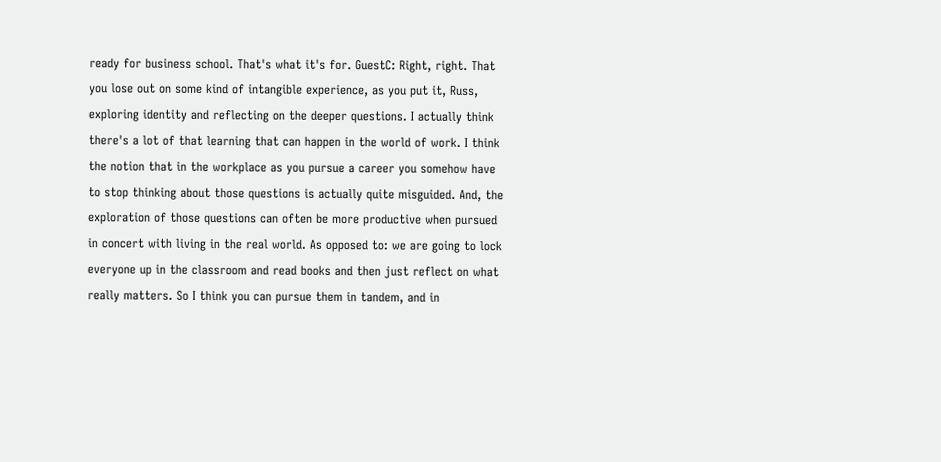ready for business school. That's what it's for. GuestC: Right, right. That you lose out on some kind of intangible experience, as you put it, Russ, exploring identity and reflecting on the deeper questions. I actually think there's a lot of that learning that can happen in the world of work. I think the notion that in the workplace as you pursue a career you somehow have to stop thinking about those questions is actually quite misguided. And, the exploration of those questions can often be more productive when pursued in concert with living in the real world. As opposed to: we are going to lock everyone up in the classroom and read books and then just reflect on what really matters. So I think you can pursue them in tandem, and in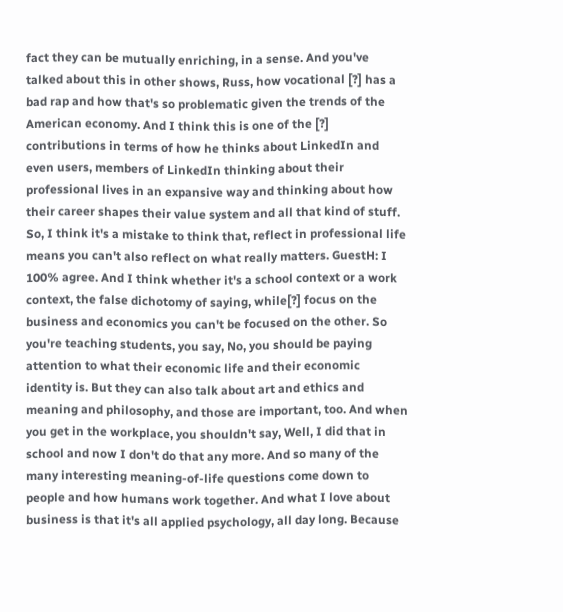fact they can be mutually enriching, in a sense. And you've talked about this in other shows, Russ, how vocational [?] has a bad rap and how that's so problematic given the trends of the American economy. And I think this is one of the [?] contributions in terms of how he thinks about LinkedIn and even users, members of LinkedIn thinking about their professional lives in an expansive way and thinking about how their career shapes their value system and all that kind of stuff. So, I think it's a mistake to think that, reflect in professional life means you can't also reflect on what really matters. GuestH: I 100% agree. And I think whether it's a school context or a work context, the false dichotomy of saying, while[?] focus on the business and economics you can't be focused on the other. So you're teaching students, you say, No, you should be paying attention to what their economic life and their economic identity is. But they can also talk about art and ethics and meaning and philosophy, and those are important, too. And when you get in the workplace, you shouldn't say, Well, I did that in school and now I don't do that any more. And so many of the many interesting meaning-of-life questions come down to people and how humans work together. And what I love about business is that it's all applied psychology, all day long. Because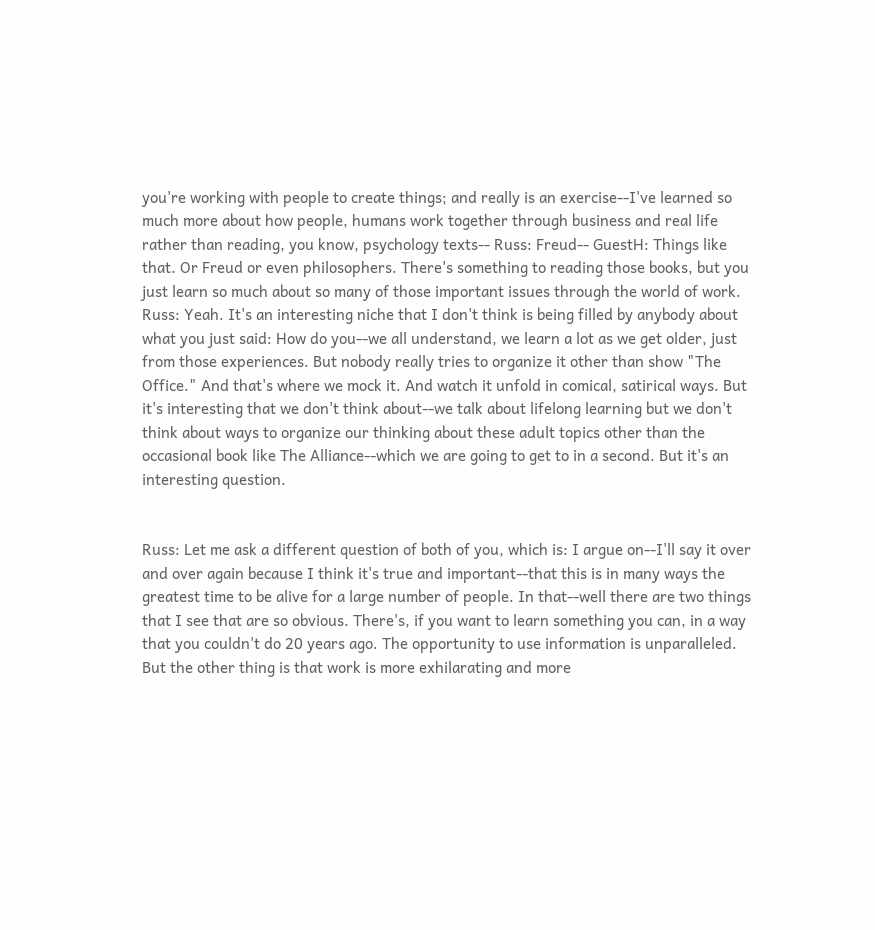you're working with people to create things; and really is an exercise--I've learned so much more about how people, humans work together through business and real life rather than reading, you know, psychology texts-- Russ: Freud-- GuestH: Things like that. Or Freud or even philosophers. There's something to reading those books, but you just learn so much about so many of those important issues through the world of work. Russ: Yeah. It's an interesting niche that I don't think is being filled by anybody about what you just said: How do you--we all understand, we learn a lot as we get older, just from those experiences. But nobody really tries to organize it other than show "The Office." And that's where we mock it. And watch it unfold in comical, satirical ways. But it's interesting that we don't think about--we talk about lifelong learning but we don't think about ways to organize our thinking about these adult topics other than the occasional book like The Alliance--which we are going to get to in a second. But it's an interesting question.


Russ: Let me ask a different question of both of you, which is: I argue on--I'll say it over and over again because I think it's true and important--that this is in many ways the greatest time to be alive for a large number of people. In that--well there are two things that I see that are so obvious. There's, if you want to learn something you can, in a way that you couldn't do 20 years ago. The opportunity to use information is unparalleled. But the other thing is that work is more exhilarating and more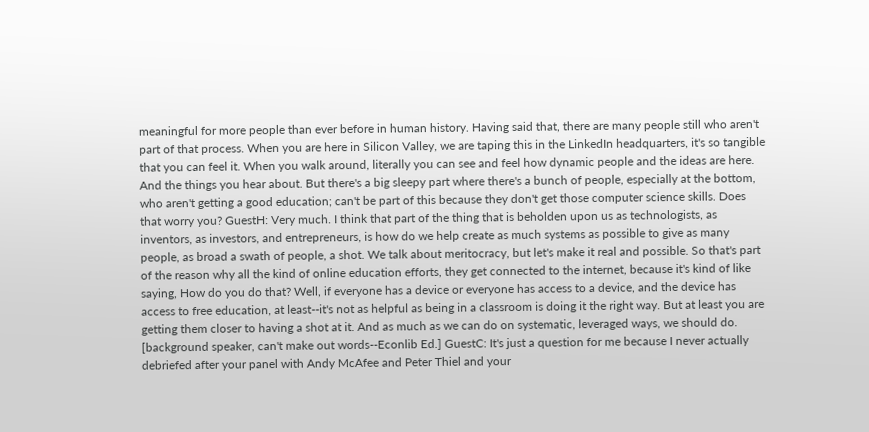meaningful for more people than ever before in human history. Having said that, there are many people still who aren't part of that process. When you are here in Silicon Valley, we are taping this in the LinkedIn headquarters, it's so tangible that you can feel it. When you walk around, literally you can see and feel how dynamic people and the ideas are here. And the things you hear about. But there's a big sleepy part where there's a bunch of people, especially at the bottom, who aren't getting a good education; can't be part of this because they don't get those computer science skills. Does that worry you? GuestH: Very much. I think that part of the thing that is beholden upon us as technologists, as inventors, as investors, and entrepreneurs, is how do we help create as much systems as possible to give as many people, as broad a swath of people, a shot. We talk about meritocracy, but let's make it real and possible. So that's part of the reason why all the kind of online education efforts, they get connected to the internet, because it's kind of like saying, How do you do that? Well, if everyone has a device or everyone has access to a device, and the device has access to free education, at least--it's not as helpful as being in a classroom is doing it the right way. But at least you are getting them closer to having a shot at it. And as much as we can do on systematic, leveraged ways, we should do. [background speaker, can't make out words--Econlib Ed.] GuestC: It's just a question for me because I never actually debriefed after your panel with Andy McAfee and Peter Thiel and your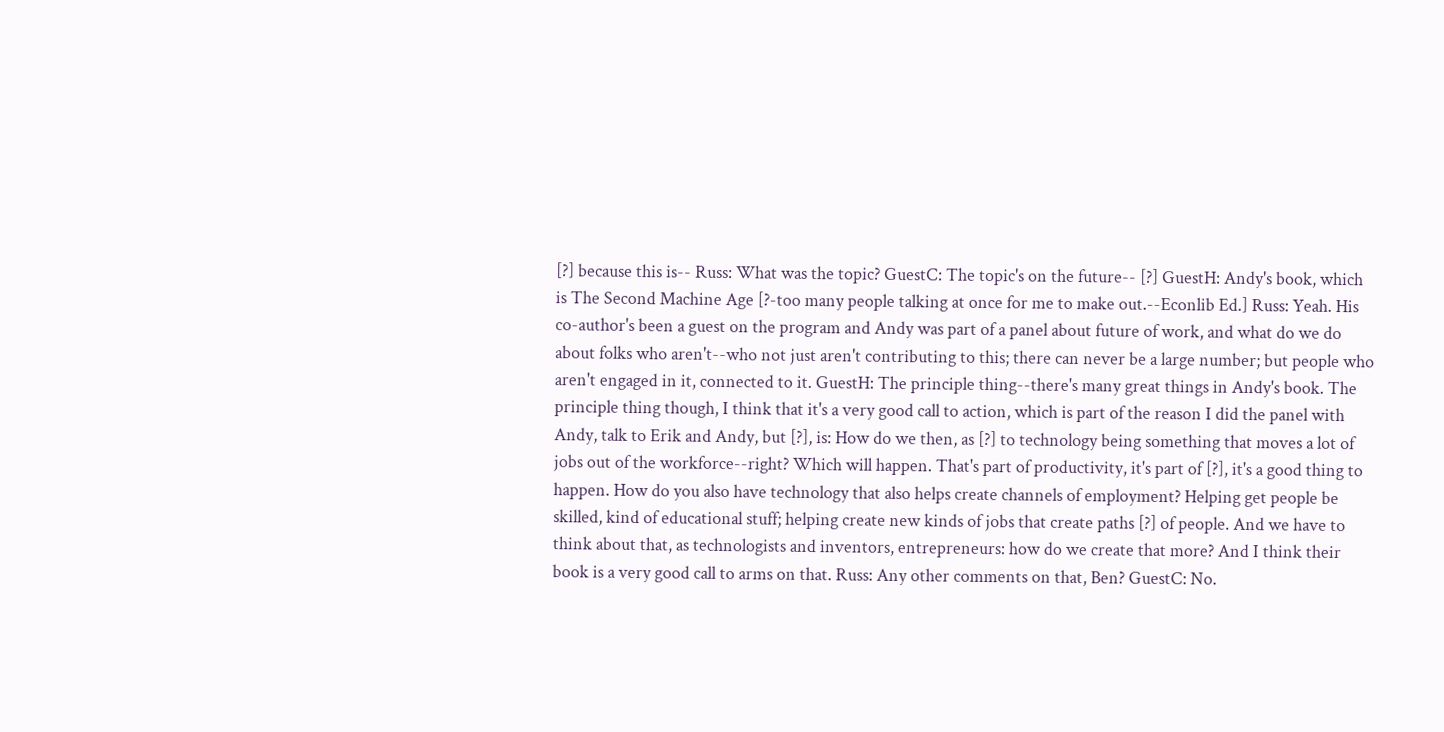[?] because this is-- Russ: What was the topic? GuestC: The topic's on the future-- [?] GuestH: Andy's book, which is The Second Machine Age [?-too many people talking at once for me to make out.--Econlib Ed.] Russ: Yeah. His co-author's been a guest on the program and Andy was part of a panel about future of work, and what do we do about folks who aren't--who not just aren't contributing to this; there can never be a large number; but people who aren't engaged in it, connected to it. GuestH: The principle thing--there's many great things in Andy's book. The principle thing though, I think that it's a very good call to action, which is part of the reason I did the panel with Andy, talk to Erik and Andy, but [?], is: How do we then, as [?] to technology being something that moves a lot of jobs out of the workforce--right? Which will happen. That's part of productivity, it's part of [?], it's a good thing to happen. How do you also have technology that also helps create channels of employment? Helping get people be skilled, kind of educational stuff; helping create new kinds of jobs that create paths [?] of people. And we have to think about that, as technologists and inventors, entrepreneurs: how do we create that more? And I think their book is a very good call to arms on that. Russ: Any other comments on that, Ben? GuestC: No.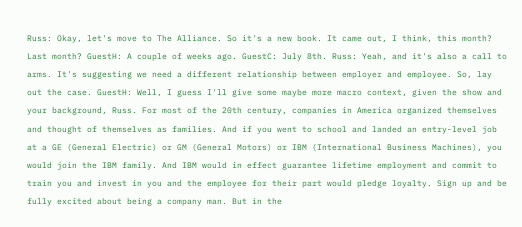Russ: Okay, let's move to The Alliance. So it's a new book. It came out, I think, this month? Last month? GuestH: A couple of weeks ago. GuestC: July 8th. Russ: Yeah, and it's also a call to arms. It's suggesting we need a different relationship between employer and employee. So, lay out the case. GuestH: Well, I guess I'll give some maybe more macro context, given the show and your background, Russ. For most of the 20th century, companies in America organized themselves and thought of themselves as families. And if you went to school and landed an entry-level job at a GE (General Electric) or GM (General Motors) or IBM (International Business Machines), you would join the IBM family. And IBM would in effect guarantee lifetime employment and commit to train you and invest in you and the employee for their part would pledge loyalty. Sign up and be fully excited about being a company man. But in the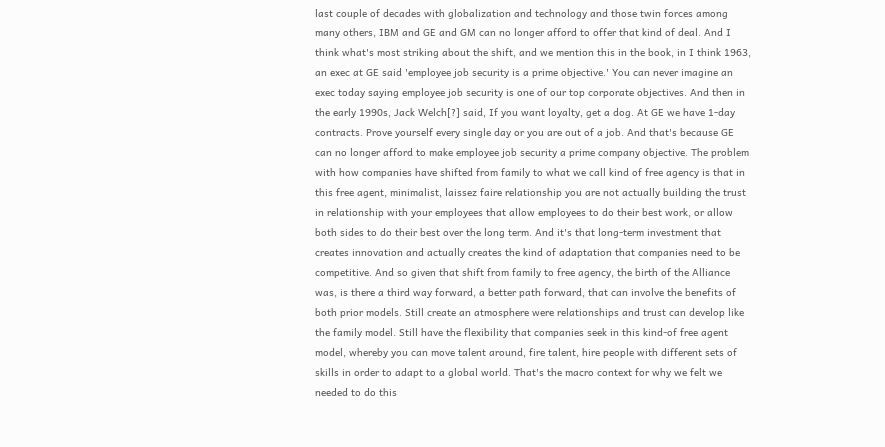last couple of decades with globalization and technology and those twin forces among many others, IBM and GE and GM can no longer afford to offer that kind of deal. And I think what's most striking about the shift, and we mention this in the book, in I think 1963, an exec at GE said 'employee job security is a prime objective.' You can never imagine an exec today saying employee job security is one of our top corporate objectives. And then in the early 1990s, Jack Welch[?] said, If you want loyalty, get a dog. At GE we have 1-day contracts. Prove yourself every single day or you are out of a job. And that's because GE can no longer afford to make employee job security a prime company objective. The problem with how companies have shifted from family to what we call kind of free agency is that in this free agent, minimalist, laissez faire relationship you are not actually building the trust in relationship with your employees that allow employees to do their best work, or allow both sides to do their best over the long term. And it's that long-term investment that creates innovation and actually creates the kind of adaptation that companies need to be competitive. And so given that shift from family to free agency, the birth of the Alliance was, is there a third way forward, a better path forward, that can involve the benefits of both prior models. Still create an atmosphere were relationships and trust can develop like the family model. Still have the flexibility that companies seek in this kind-of free agent model, whereby you can move talent around, fire talent, hire people with different sets of skills in order to adapt to a global world. That's the macro context for why we felt we needed to do this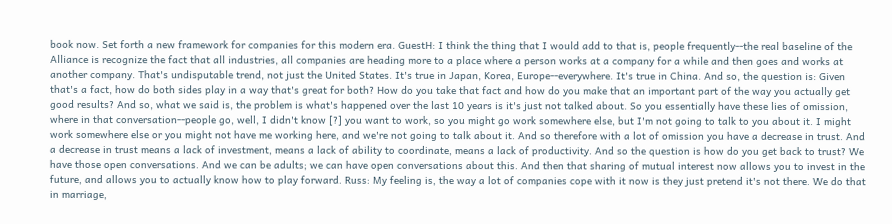book now. Set forth a new framework for companies for this modern era. GuestH: I think the thing that I would add to that is, people frequently--the real baseline of the Alliance is recognize the fact that all industries, all companies are heading more to a place where a person works at a company for a while and then goes and works at another company. That's undisputable trend, not just the United States. It's true in Japan, Korea, Europe--everywhere. It's true in China. And so, the question is: Given that's a fact, how do both sides play in a way that's great for both? How do you take that fact and how do you make that an important part of the way you actually get good results? And so, what we said is, the problem is what's happened over the last 10 years is it's just not talked about. So you essentially have these lies of omission, where in that conversation--people go, well, I didn't know [?] you want to work, so you might go work somewhere else, but I'm not going to talk to you about it. I might work somewhere else or you might not have me working here, and we're not going to talk about it. And so therefore with a lot of omission you have a decrease in trust. And a decrease in trust means a lack of investment, means a lack of ability to coordinate, means a lack of productivity. And so the question is how do you get back to trust? We have those open conversations. And we can be adults; we can have open conversations about this. And then that sharing of mutual interest now allows you to invest in the future, and allows you to actually know how to play forward. Russ: My feeling is, the way a lot of companies cope with it now is they just pretend it's not there. We do that in marriage,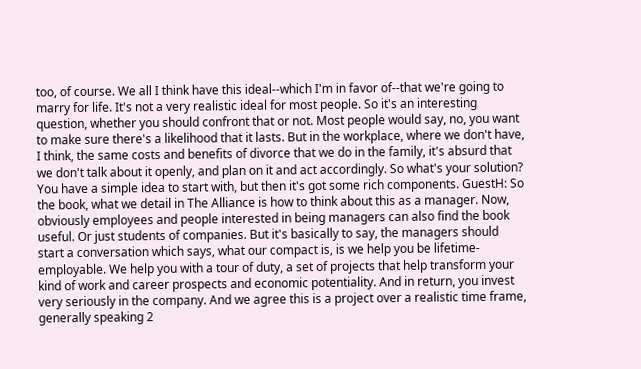too, of course. We all I think have this ideal--which I'm in favor of--that we're going to marry for life. It's not a very realistic ideal for most people. So it's an interesting question, whether you should confront that or not. Most people would say, no, you want to make sure there's a likelihood that it lasts. But in the workplace, where we don't have, I think, the same costs and benefits of divorce that we do in the family, it's absurd that we don't talk about it openly, and plan on it and act accordingly. So what's your solution? You have a simple idea to start with, but then it's got some rich components. GuestH: So the book, what we detail in The Alliance is how to think about this as a manager. Now, obviously employees and people interested in being managers can also find the book useful. Or just students of companies. But it's basically to say, the managers should start a conversation which says, what our compact is, is we help you be lifetime-employable. We help you with a tour of duty, a set of projects that help transform your kind of work and career prospects and economic potentiality. And in return, you invest very seriously in the company. And we agree this is a project over a realistic time frame, generally speaking 2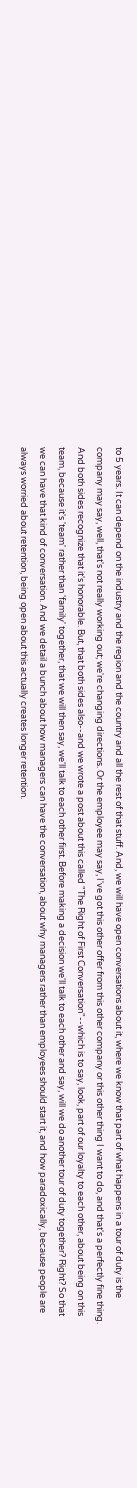to 5 years. It can depend on the industry and the region and the country and all the rest of that stuff. And, we will have open conversations about it, where we know that part of what happens in a tour of duty is the company may say, well, that's not really working out; we're changing directions. Or the employee may say, I've got this other offer from this other company or this other thing I want to do, and that's a perfectly fine thing. And both sides recognize that it's honorable. But, that both sides also--and we wrote a post about this called "The Right of First Conversation"--which is to say, look, part of our loyalty to each other, about being on this team, because it's 'team' rather than 'family' together, that we will then say, we'll talk to each other first. Before making a decision we'll talk to each other and say, will we do another tour of duty together? Right? So that we can have that kind of conversation. And we detail a bunch about how managers can have the conversation, about why managers rather than employees should start it, and how paradoxically, because people are always worried about retention, being open about this actually creates longer retention.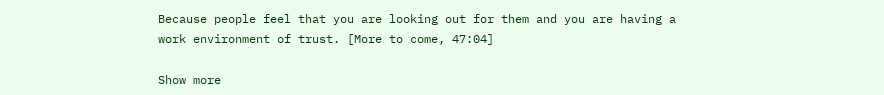Because people feel that you are looking out for them and you are having a work environment of trust. [More to come, 47:04]

Show more